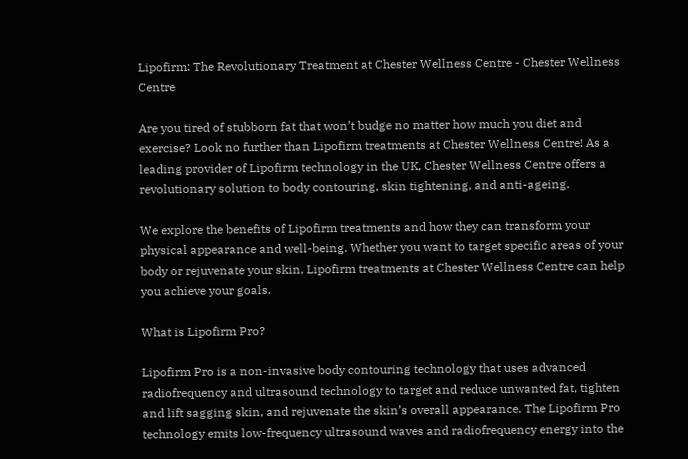Lipofirm: The Revolutionary Treatment at Chester Wellness Centre - Chester Wellness Centre

Are you tired of stubborn fat that won’t budge no matter how much you diet and exercise? Look no further than Lipofirm treatments at Chester Wellness Centre! As a leading provider of Lipofirm technology in the UK, Chester Wellness Centre offers a revolutionary solution to body contouring, skin tightening, and anti-ageing.

We explore the benefits of Lipofirm treatments and how they can transform your physical appearance and well-being. Whether you want to target specific areas of your body or rejuvenate your skin, Lipofirm treatments at Chester Wellness Centre can help you achieve your goals.

What is Lipofirm Pro?

Lipofirm Pro is a non-invasive body contouring technology that uses advanced radiofrequency and ultrasound technology to target and reduce unwanted fat, tighten and lift sagging skin, and rejuvenate the skin’s overall appearance. The Lipofirm Pro technology emits low-frequency ultrasound waves and radiofrequency energy into the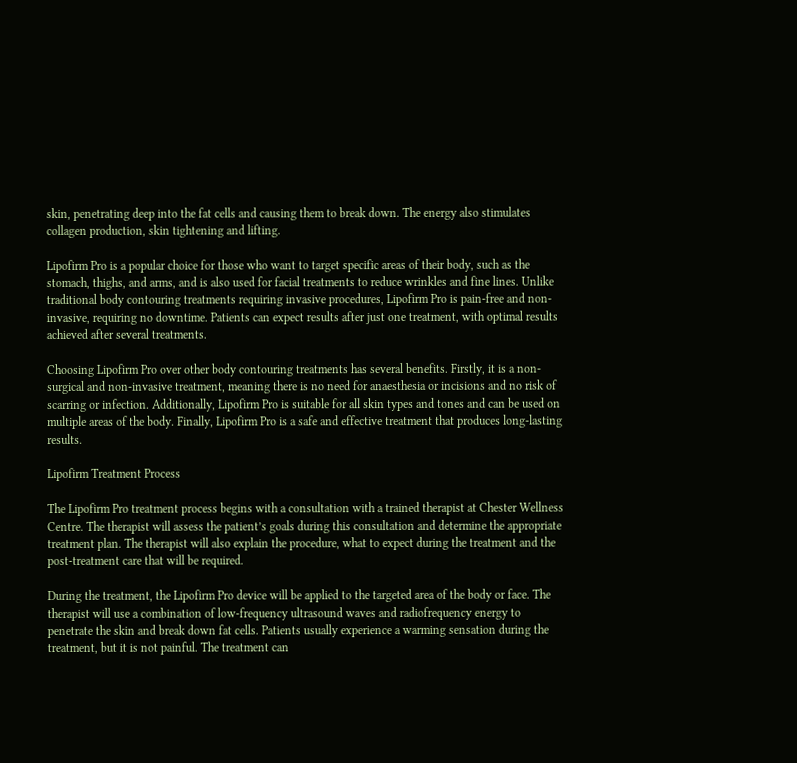skin, penetrating deep into the fat cells and causing them to break down. The energy also stimulates collagen production, skin tightening and lifting.

Lipofirm Pro is a popular choice for those who want to target specific areas of their body, such as the stomach, thighs, and arms, and is also used for facial treatments to reduce wrinkles and fine lines. Unlike traditional body contouring treatments requiring invasive procedures, Lipofirm Pro is pain-free and non-invasive, requiring no downtime. Patients can expect results after just one treatment, with optimal results achieved after several treatments.

Choosing Lipofirm Pro over other body contouring treatments has several benefits. Firstly, it is a non-surgical and non-invasive treatment, meaning there is no need for anaesthesia or incisions and no risk of scarring or infection. Additionally, Lipofirm Pro is suitable for all skin types and tones and can be used on multiple areas of the body. Finally, Lipofirm Pro is a safe and effective treatment that produces long-lasting results.

Lipofirm Treatment Process

The Lipofirm Pro treatment process begins with a consultation with a trained therapist at Chester Wellness Centre. The therapist will assess the patient’s goals during this consultation and determine the appropriate treatment plan. The therapist will also explain the procedure, what to expect during the treatment and the post-treatment care that will be required.

During the treatment, the Lipofirm Pro device will be applied to the targeted area of the body or face. The therapist will use a combination of low-frequency ultrasound waves and radiofrequency energy to penetrate the skin and break down fat cells. Patients usually experience a warming sensation during the treatment, but it is not painful. The treatment can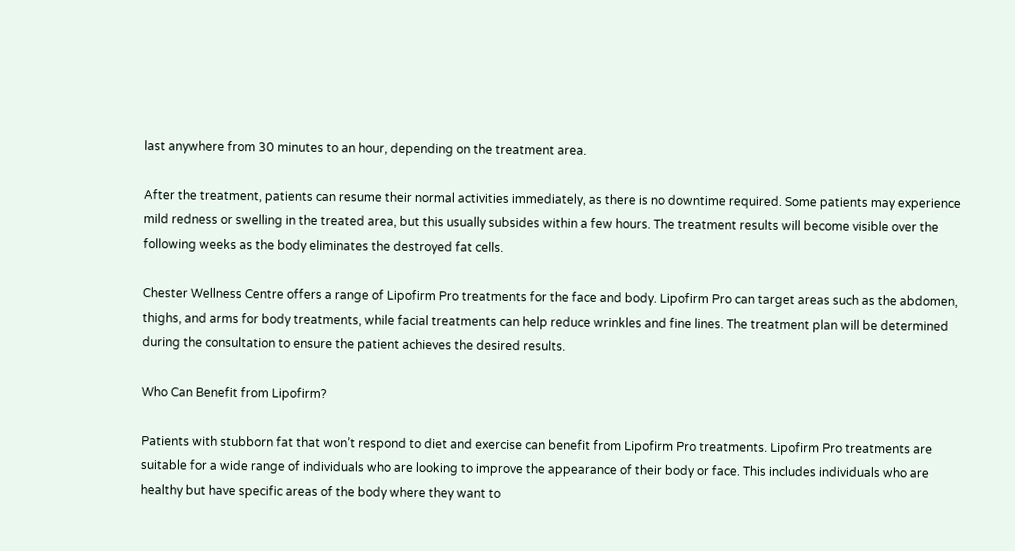last anywhere from 30 minutes to an hour, depending on the treatment area.

After the treatment, patients can resume their normal activities immediately, as there is no downtime required. Some patients may experience mild redness or swelling in the treated area, but this usually subsides within a few hours. The treatment results will become visible over the following weeks as the body eliminates the destroyed fat cells.

Chester Wellness Centre offers a range of Lipofirm Pro treatments for the face and body. Lipofirm Pro can target areas such as the abdomen, thighs, and arms for body treatments, while facial treatments can help reduce wrinkles and fine lines. The treatment plan will be determined during the consultation to ensure the patient achieves the desired results.

Who Can Benefit from Lipofirm?

Patients with stubborn fat that won’t respond to diet and exercise can benefit from Lipofirm Pro treatments. Lipofirm Pro treatments are suitable for a wide range of individuals who are looking to improve the appearance of their body or face. This includes individuals who are healthy but have specific areas of the body where they want to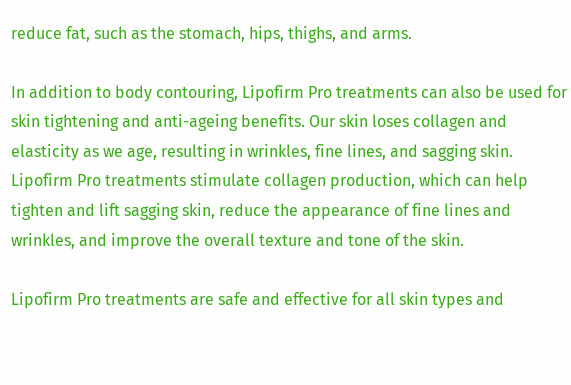reduce fat, such as the stomach, hips, thighs, and arms.

In addition to body contouring, Lipofirm Pro treatments can also be used for skin tightening and anti-ageing benefits. Our skin loses collagen and elasticity as we age, resulting in wrinkles, fine lines, and sagging skin. Lipofirm Pro treatments stimulate collagen production, which can help tighten and lift sagging skin, reduce the appearance of fine lines and wrinkles, and improve the overall texture and tone of the skin.

Lipofirm Pro treatments are safe and effective for all skin types and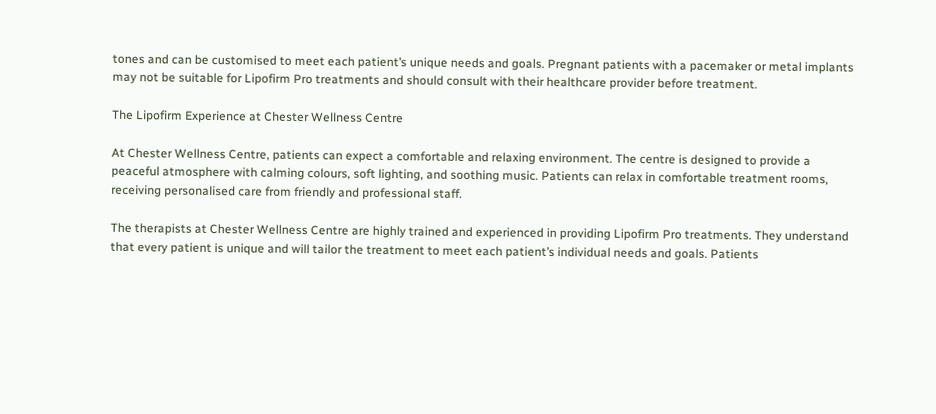tones and can be customised to meet each patient’s unique needs and goals. Pregnant patients with a pacemaker or metal implants may not be suitable for Lipofirm Pro treatments and should consult with their healthcare provider before treatment.

The Lipofirm Experience at Chester Wellness Centre

At Chester Wellness Centre, patients can expect a comfortable and relaxing environment. The centre is designed to provide a peaceful atmosphere with calming colours, soft lighting, and soothing music. Patients can relax in comfortable treatment rooms, receiving personalised care from friendly and professional staff.

The therapists at Chester Wellness Centre are highly trained and experienced in providing Lipofirm Pro treatments. They understand that every patient is unique and will tailor the treatment to meet each patient’s individual needs and goals. Patients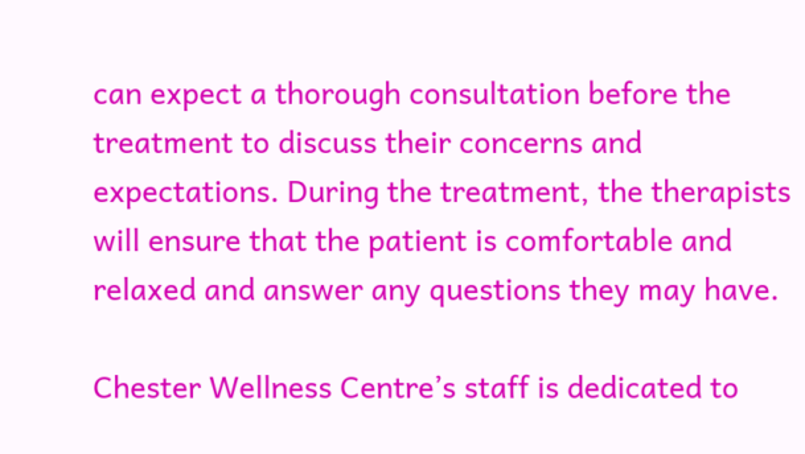can expect a thorough consultation before the treatment to discuss their concerns and expectations. During the treatment, the therapists will ensure that the patient is comfortable and relaxed and answer any questions they may have.

Chester Wellness Centre’s staff is dedicated to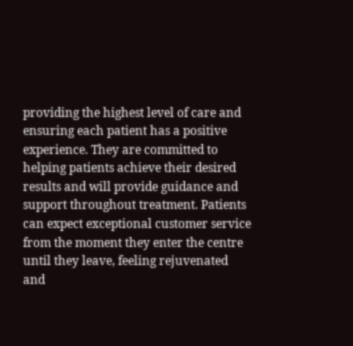providing the highest level of care and ensuring each patient has a positive experience. They are committed to helping patients achieve their desired results and will provide guidance and support throughout treatment. Patients can expect exceptional customer service from the moment they enter the centre until they leave, feeling rejuvenated and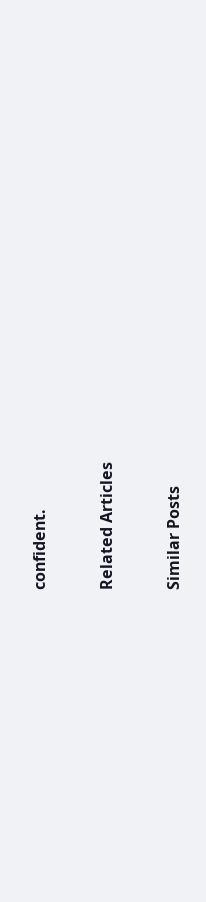confident.


Related Articles


Similar Posts